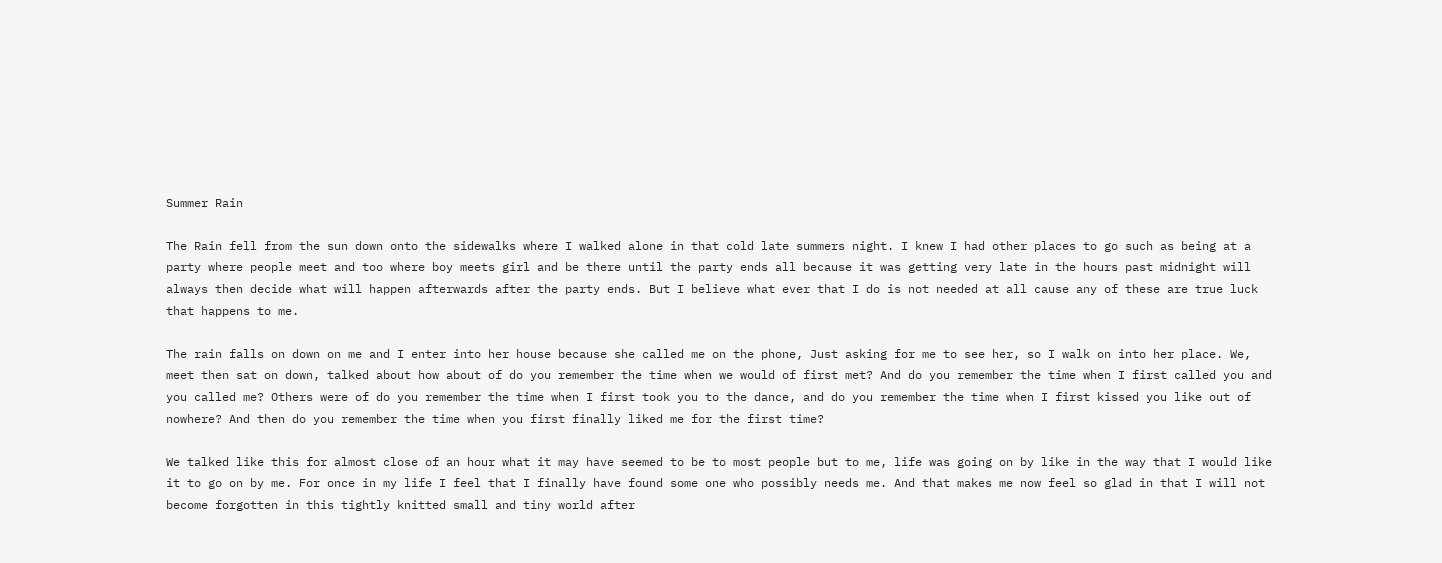Summer Rain

The Rain fell from the sun down onto the sidewalks where I walked alone in that cold late summers night. I knew I had other places to go such as being at a party where people meet and too where boy meets girl and be there until the party ends all because it was getting very late in the hours past midnight will always then decide what will happen afterwards after the party ends. But I believe what ever that I do is not needed at all cause any of these are true luck that happens to me.

The rain falls on down on me and I enter into her house because she called me on the phone, Just asking for me to see her, so I walk on into her place. We, meet then sat on down, talked about how about of do you remember the time when we would of first met? And do you remember the time when I first called you and you called me? Others were of do you remember the time when I first took you to the dance, and do you remember the time when I first kissed you like out of nowhere? And then do you remember the time when you first finally liked me for the first time?

We talked like this for almost close of an hour what it may have seemed to be to most people but to me, life was going on by like in the way that I would like it to go on by me. For once in my life I feel that I finally have found some one who possibly needs me. And that makes me now feel so glad in that I will not become forgotten in this tightly knitted small and tiny world after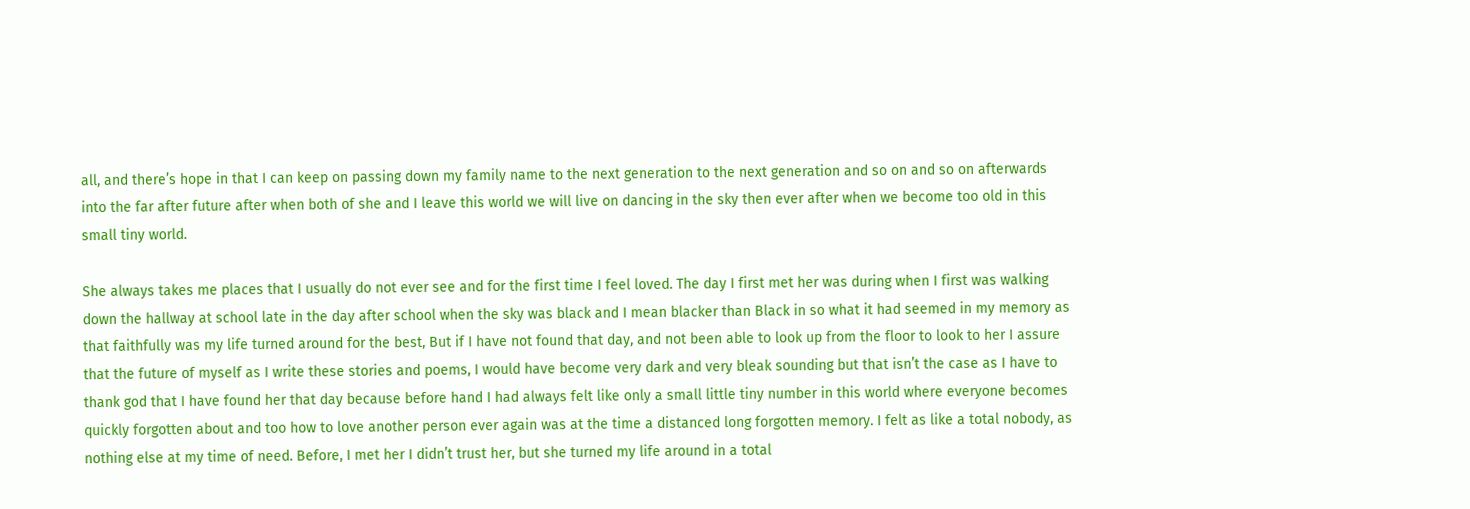all, and there’s hope in that I can keep on passing down my family name to the next generation to the next generation and so on and so on afterwards into the far after future after when both of she and I leave this world we will live on dancing in the sky then ever after when we become too old in this small tiny world.

She always takes me places that I usually do not ever see and for the first time I feel loved. The day I first met her was during when I first was walking down the hallway at school late in the day after school when the sky was black and I mean blacker than Black in so what it had seemed in my memory as that faithfully was my life turned around for the best, But if I have not found that day, and not been able to look up from the floor to look to her I assure that the future of myself as I write these stories and poems, I would have become very dark and very bleak sounding but that isn’t the case as I have to thank god that I have found her that day because before hand I had always felt like only a small little tiny number in this world where everyone becomes quickly forgotten about and too how to love another person ever again was at the time a distanced long forgotten memory. I felt as like a total nobody, as nothing else at my time of need. Before, I met her I didn’t trust her, but she turned my life around in a total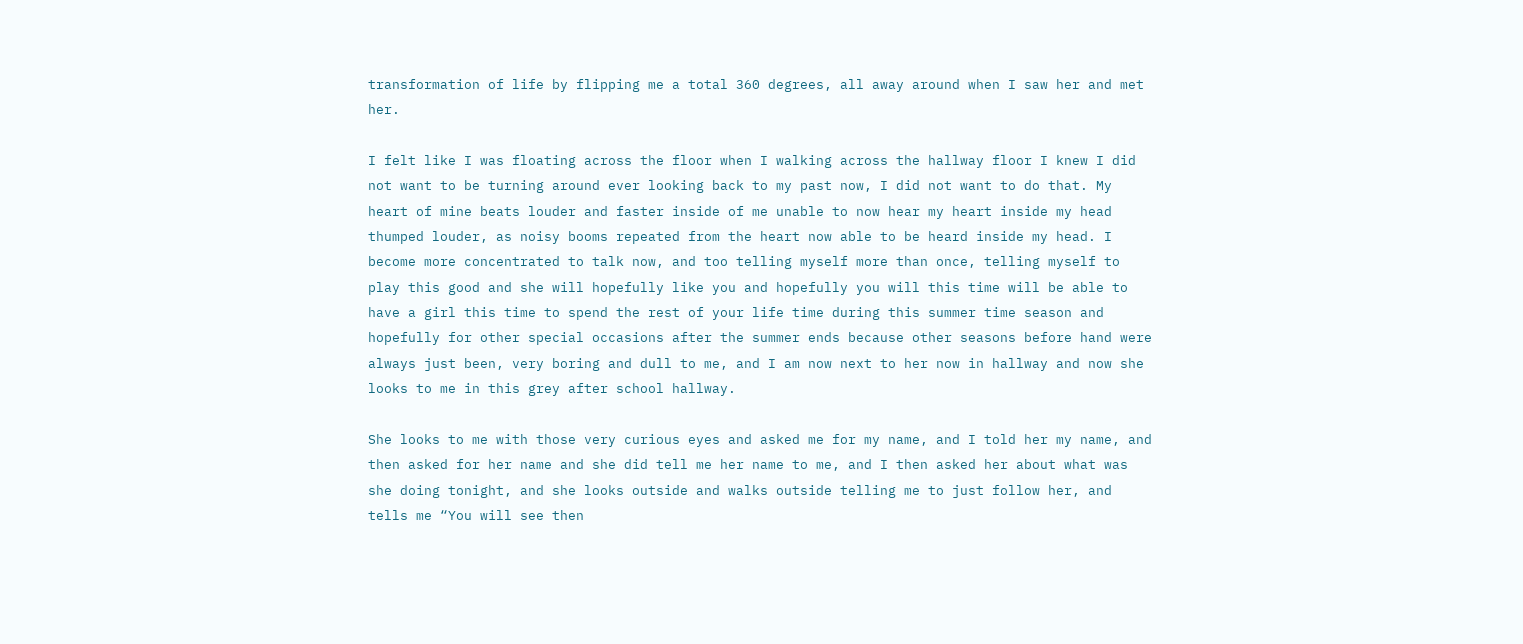transformation of life by flipping me a total 360 degrees, all away around when I saw her and met her.

I felt like I was floating across the floor when I walking across the hallway floor I knew I did not want to be turning around ever looking back to my past now, I did not want to do that. My heart of mine beats louder and faster inside of me unable to now hear my heart inside my head thumped louder, as noisy booms repeated from the heart now able to be heard inside my head. I become more concentrated to talk now, and too telling myself more than once, telling myself to play this good and she will hopefully like you and hopefully you will this time will be able to have a girl this time to spend the rest of your life time during this summer time season and hopefully for other special occasions after the summer ends because other seasons before hand were always just been, very boring and dull to me, and I am now next to her now in hallway and now she looks to me in this grey after school hallway.

She looks to me with those very curious eyes and asked me for my name, and I told her my name, and then asked for her name and she did tell me her name to me, and I then asked her about what was she doing tonight, and she looks outside and walks outside telling me to just follow her, and tells me “You will see then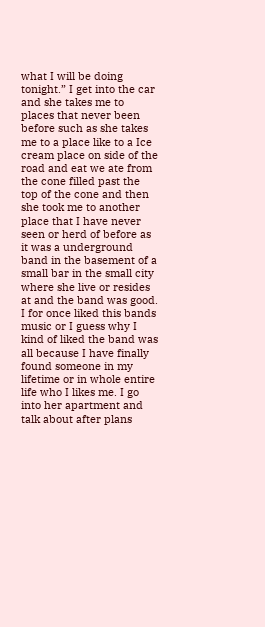what I will be doing tonight.” I get into the car and she takes me to places that never been before such as she takes me to a place like to a Ice cream place on side of the road and eat we ate from the cone filled past the top of the cone and then she took me to another place that I have never seen or herd of before as it was a underground band in the basement of a small bar in the small city where she live or resides at and the band was good. I for once liked this bands music or I guess why I kind of liked the band was all because I have finally found someone in my lifetime or in whole entire life who I likes me. I go into her apartment and talk about after plans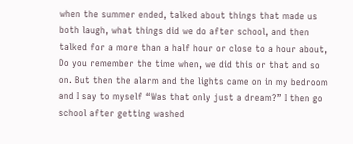when the summer ended, talked about things that made us both laugh, what things did we do after school, and then talked for a more than a half hour or close to a hour about, Do you remember the time when, we did this or that and so on. But then the alarm and the lights came on in my bedroom and I say to myself “Was that only just a dream?” I then go school after getting washed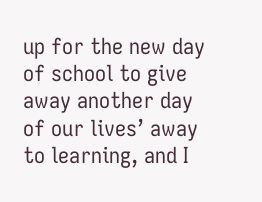up for the new day of school to give away another day of our lives’ away to learning, and I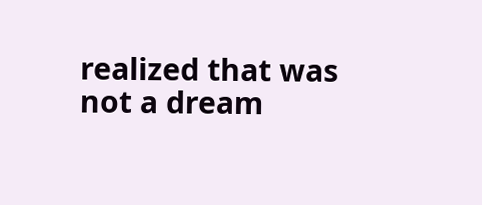realized that was not a dream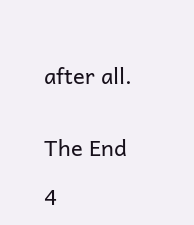after all.


The End

4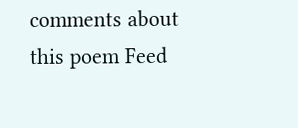comments about this poem Feed